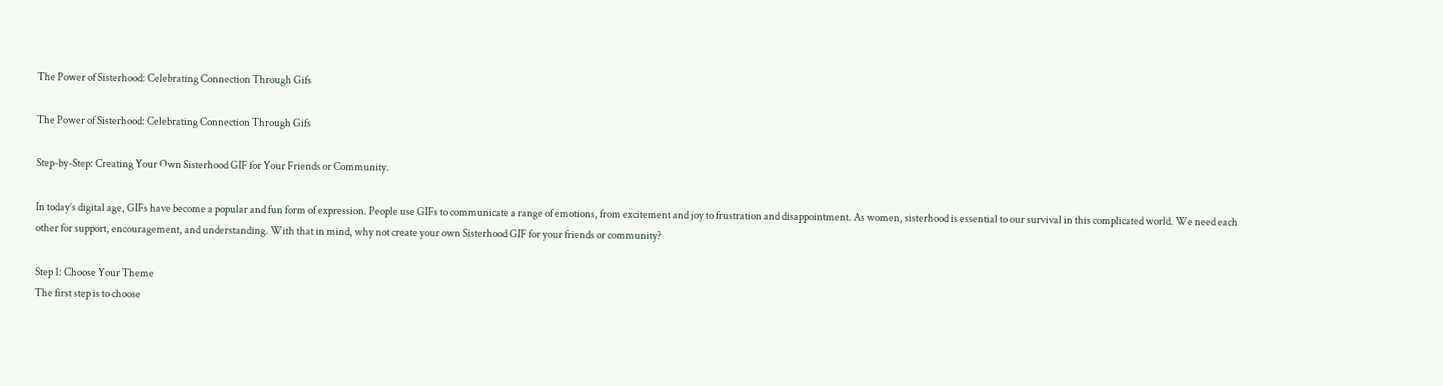The Power of Sisterhood: Celebrating Connection Through Gifs

The Power of Sisterhood: Celebrating Connection Through Gifs

Step-by-Step: Creating Your Own Sisterhood GIF for Your Friends or Community.

In today’s digital age, GIFs have become a popular and fun form of expression. People use GIFs to communicate a range of emotions, from excitement and joy to frustration and disappointment. As women, sisterhood is essential to our survival in this complicated world. We need each other for support, encouragement, and understanding. With that in mind, why not create your own Sisterhood GIF for your friends or community?

Step 1: Choose Your Theme
The first step is to choose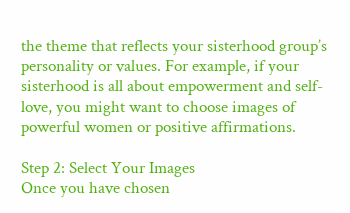the theme that reflects your sisterhood group’s personality or values. For example, if your sisterhood is all about empowerment and self-love, you might want to choose images of powerful women or positive affirmations.

Step 2: Select Your Images
Once you have chosen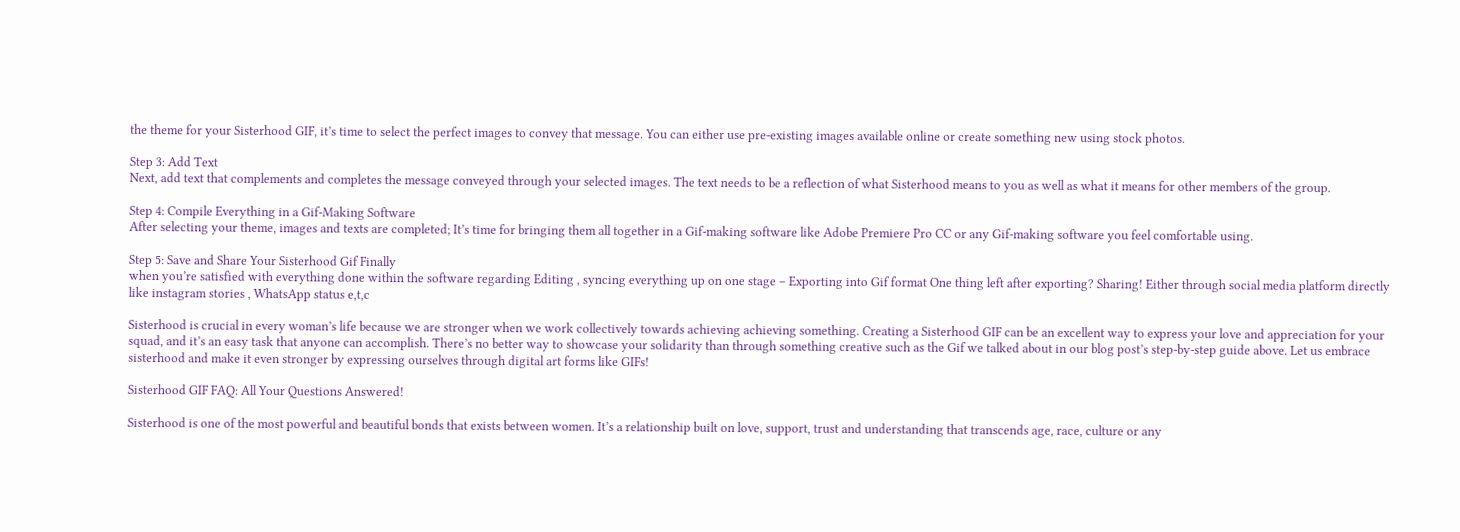the theme for your Sisterhood GIF, it’s time to select the perfect images to convey that message. You can either use pre-existing images available online or create something new using stock photos.

Step 3: Add Text
Next, add text that complements and completes the message conveyed through your selected images. The text needs to be a reflection of what Sisterhood means to you as well as what it means for other members of the group.

Step 4: Compile Everything in a Gif-Making Software
After selecting your theme, images and texts are completed; It’s time for bringing them all together in a Gif-making software like Adobe Premiere Pro CC or any Gif-making software you feel comfortable using.

Step 5: Save and Share Your Sisterhood Gif Finally
when you’re satisfied with everything done within the software regarding Editing , syncing everything up on one stage – Exporting into Gif format One thing left after exporting? Sharing! Either through social media platform directly like instagram stories , WhatsApp status e,t,c

Sisterhood is crucial in every woman’s life because we are stronger when we work collectively towards achieving achieving something. Creating a Sisterhood GIF can be an excellent way to express your love and appreciation for your squad, and it’s an easy task that anyone can accomplish. There’s no better way to showcase your solidarity than through something creative such as the Gif we talked about in our blog post’s step-by-step guide above. Let us embrace sisterhood and make it even stronger by expressing ourselves through digital art forms like GIFs!

Sisterhood GIF FAQ: All Your Questions Answered!

Sisterhood is one of the most powerful and beautiful bonds that exists between women. It’s a relationship built on love, support, trust and understanding that transcends age, race, culture or any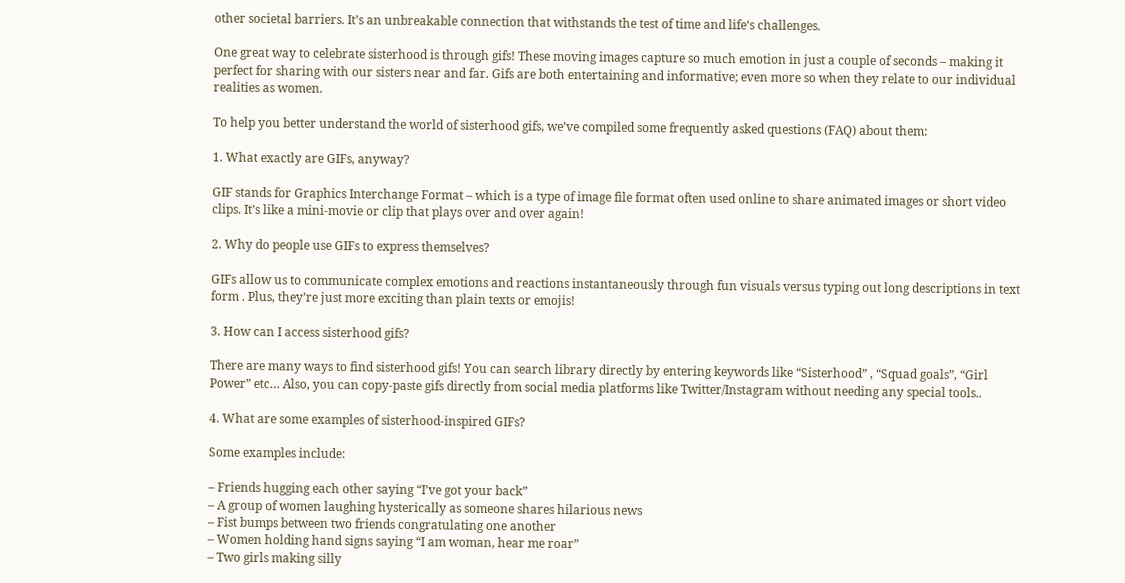other societal barriers. It’s an unbreakable connection that withstands the test of time and life‘s challenges.

One great way to celebrate sisterhood is through gifs! These moving images capture so much emotion in just a couple of seconds – making it perfect for sharing with our sisters near and far. Gifs are both entertaining and informative; even more so when they relate to our individual realities as women.

To help you better understand the world of sisterhood gifs, we’ve compiled some frequently asked questions (FAQ) about them:

1. What exactly are GIFs, anyway?

GIF stands for Graphics Interchange Format – which is a type of image file format often used online to share animated images or short video clips. It’s like a mini-movie or clip that plays over and over again!

2. Why do people use GIFs to express themselves?

GIFs allow us to communicate complex emotions and reactions instantaneously through fun visuals versus typing out long descriptions in text form . Plus, they’re just more exciting than plain texts or emojis!

3. How can I access sisterhood gifs?

There are many ways to find sisterhood gifs! You can search library directly by entering keywords like “Sisterhood” , “Squad goals”, “Girl Power” etc… Also, you can copy-paste gifs directly from social media platforms like Twitter/Instagram without needing any special tools..

4. What are some examples of sisterhood-inspired GIFs?

Some examples include:

– Friends hugging each other saying “I’ve got your back”
– A group of women laughing hysterically as someone shares hilarious news
– Fist bumps between two friends congratulating one another
– Women holding hand signs saying “I am woman, hear me roar”
– Two girls making silly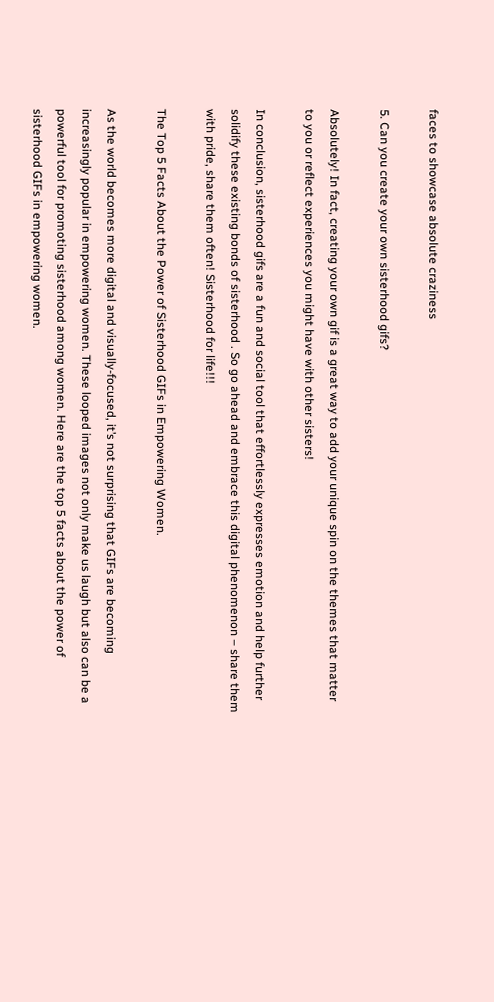faces to showcase absolute craziness

5. Can you create your own sisterhood gifs?

Absolutely! In fact, creating your own gif is a great way to add your unique spin on the themes that matter to you or reflect experiences you might have with other sisters!

In conclusion, sisterhood gifs are a fun and social tool that effortlessly expresses emotion and help further solidify these existing bonds of sisterhood . So go ahead and embrace this digital phenomenon – share them with pride, share them often! Sisterhood for life!!!

The Top 5 Facts About the Power of Sisterhood GIFs in Empowering Women.

As the world becomes more digital and visually-focused, it’s not surprising that GIFs are becoming increasingly popular in empowering women. These looped images not only make us laugh but also can be a powerful tool for promoting sisterhood among women. Here are the top 5 facts about the power of sisterhood GIFs in empowering women.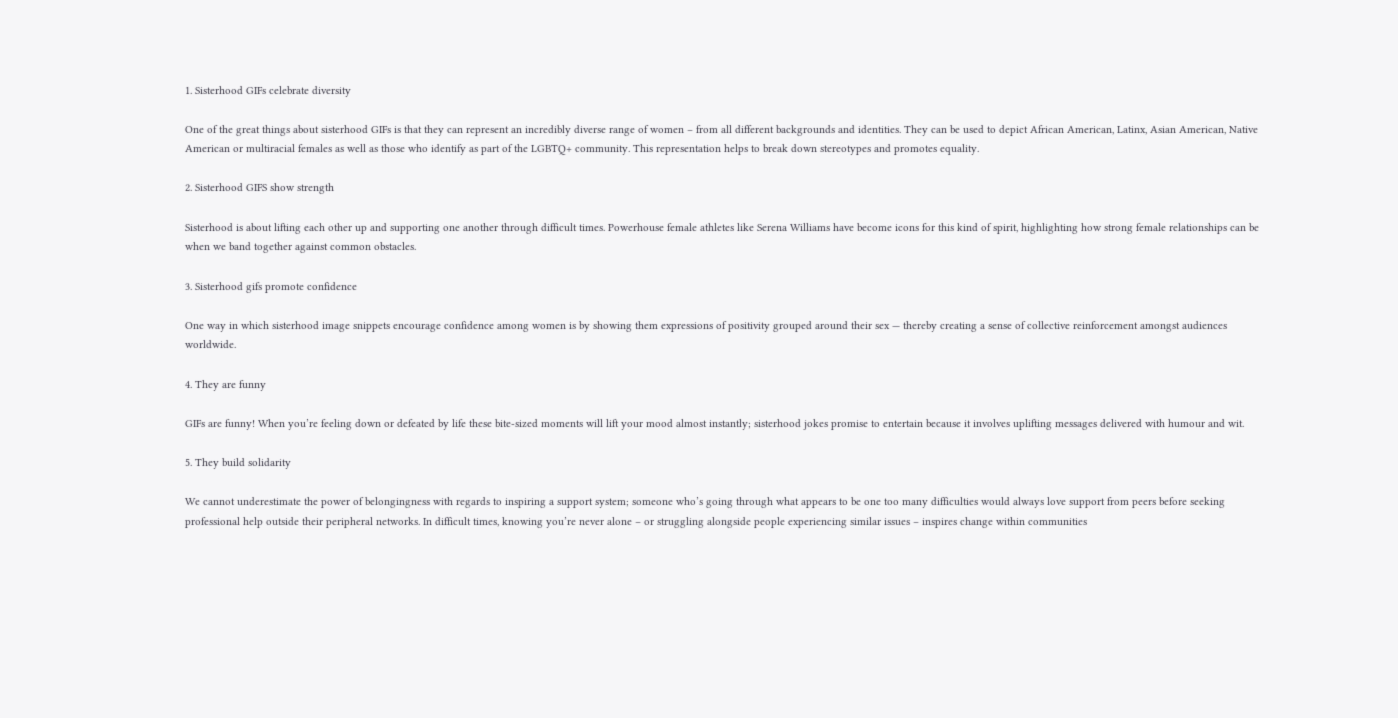1. Sisterhood GIFs celebrate diversity

One of the great things about sisterhood GIFs is that they can represent an incredibly diverse range of women – from all different backgrounds and identities. They can be used to depict African American, Latinx, Asian American, Native American or multiracial females as well as those who identify as part of the LGBTQ+ community. This representation helps to break down stereotypes and promotes equality.

2. Sisterhood GIFS show strength

Sisterhood is about lifting each other up and supporting one another through difficult times. Powerhouse female athletes like Serena Williams have become icons for this kind of spirit, highlighting how strong female relationships can be when we band together against common obstacles.

3. Sisterhood gifs promote confidence

One way in which sisterhood image snippets encourage confidence among women is by showing them expressions of positivity grouped around their sex — thereby creating a sense of collective reinforcement amongst audiences worldwide.

4. They are funny

GIFs are funny! When you’re feeling down or defeated by life these bite-sized moments will lift your mood almost instantly; sisterhood jokes promise to entertain because it involves uplifting messages delivered with humour and wit.

5. They build solidarity

We cannot underestimate the power of belongingness with regards to inspiring a support system; someone who’s going through what appears to be one too many difficulties would always love support from peers before seeking professional help outside their peripheral networks. In difficult times, knowing you’re never alone – or struggling alongside people experiencing similar issues – inspires change within communities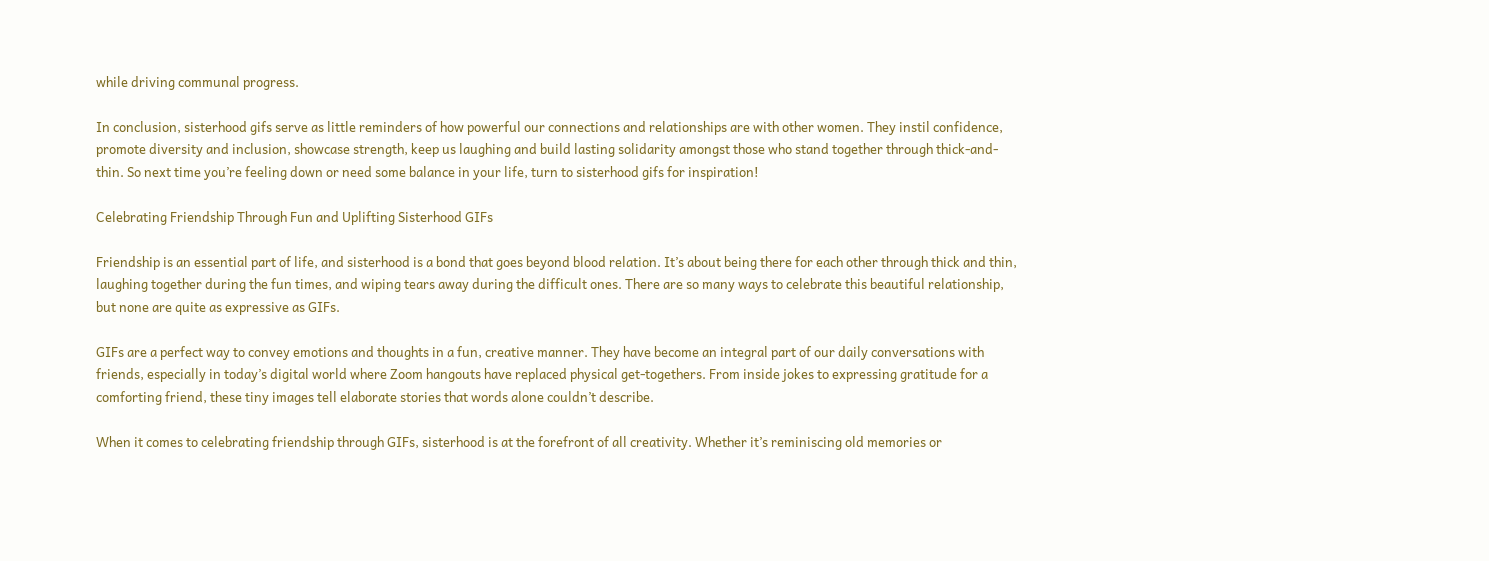while driving communal progress.

In conclusion, sisterhood gifs serve as little reminders of how powerful our connections and relationships are with other women. They instil confidence, promote diversity and inclusion, showcase strength, keep us laughing and build lasting solidarity amongst those who stand together through thick-and-thin. So next time you’re feeling down or need some balance in your life, turn to sisterhood gifs for inspiration!

Celebrating Friendship Through Fun and Uplifting Sisterhood GIFs

Friendship is an essential part of life, and sisterhood is a bond that goes beyond blood relation. It’s about being there for each other through thick and thin, laughing together during the fun times, and wiping tears away during the difficult ones. There are so many ways to celebrate this beautiful relationship, but none are quite as expressive as GIFs.

GIFs are a perfect way to convey emotions and thoughts in a fun, creative manner. They have become an integral part of our daily conversations with friends, especially in today’s digital world where Zoom hangouts have replaced physical get-togethers. From inside jokes to expressing gratitude for a comforting friend, these tiny images tell elaborate stories that words alone couldn’t describe.

When it comes to celebrating friendship through GIFs, sisterhood is at the forefront of all creativity. Whether it’s reminiscing old memories or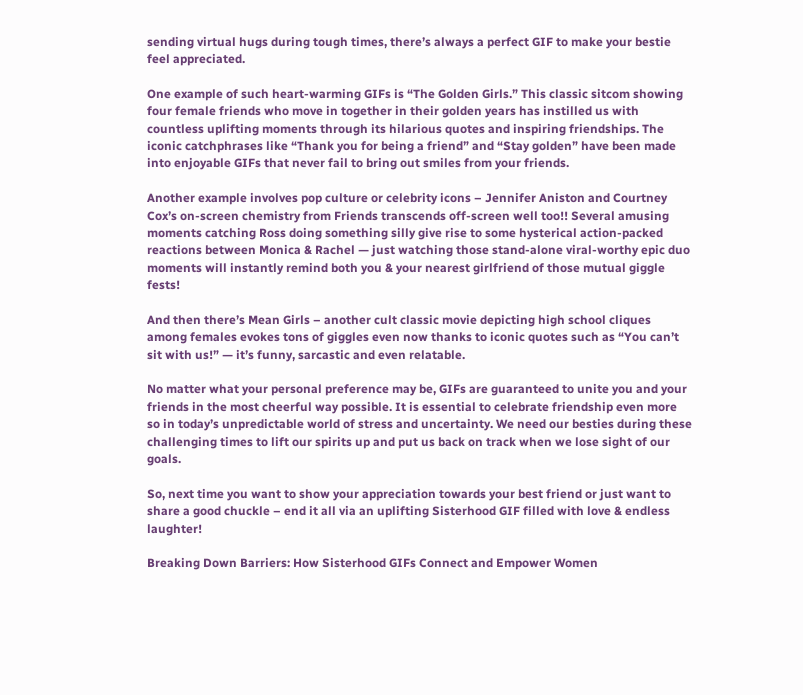sending virtual hugs during tough times, there’s always a perfect GIF to make your bestie feel appreciated.

One example of such heart-warming GIFs is “The Golden Girls.” This classic sitcom showing four female friends who move in together in their golden years has instilled us with countless uplifting moments through its hilarious quotes and inspiring friendships. The iconic catchphrases like “Thank you for being a friend” and “Stay golden” have been made into enjoyable GIFs that never fail to bring out smiles from your friends.

Another example involves pop culture or celebrity icons – Jennifer Aniston and Courtney Cox’s on-screen chemistry from Friends transcends off-screen well too!! Several amusing moments catching Ross doing something silly give rise to some hysterical action-packed reactions between Monica & Rachel — just watching those stand-alone viral-worthy epic duo moments will instantly remind both you & your nearest girlfriend of those mutual giggle fests!

And then there’s Mean Girls – another cult classic movie depicting high school cliques among females evokes tons of giggles even now thanks to iconic quotes such as “You can’t sit with us!” — it’s funny, sarcastic and even relatable.

No matter what your personal preference may be, GIFs are guaranteed to unite you and your friends in the most cheerful way possible. It is essential to celebrate friendship even more so in today’s unpredictable world of stress and uncertainty. We need our besties during these challenging times to lift our spirits up and put us back on track when we lose sight of our goals.

So, next time you want to show your appreciation towards your best friend or just want to share a good chuckle – end it all via an uplifting Sisterhood GIF filled with love & endless laughter!

Breaking Down Barriers: How Sisterhood GIFs Connect and Empower Women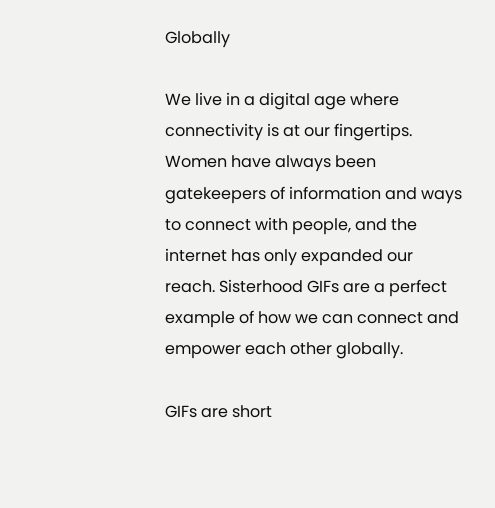Globally

We live in a digital age where connectivity is at our fingertips. Women have always been gatekeepers of information and ways to connect with people, and the internet has only expanded our reach. Sisterhood GIFs are a perfect example of how we can connect and empower each other globally.

GIFs are short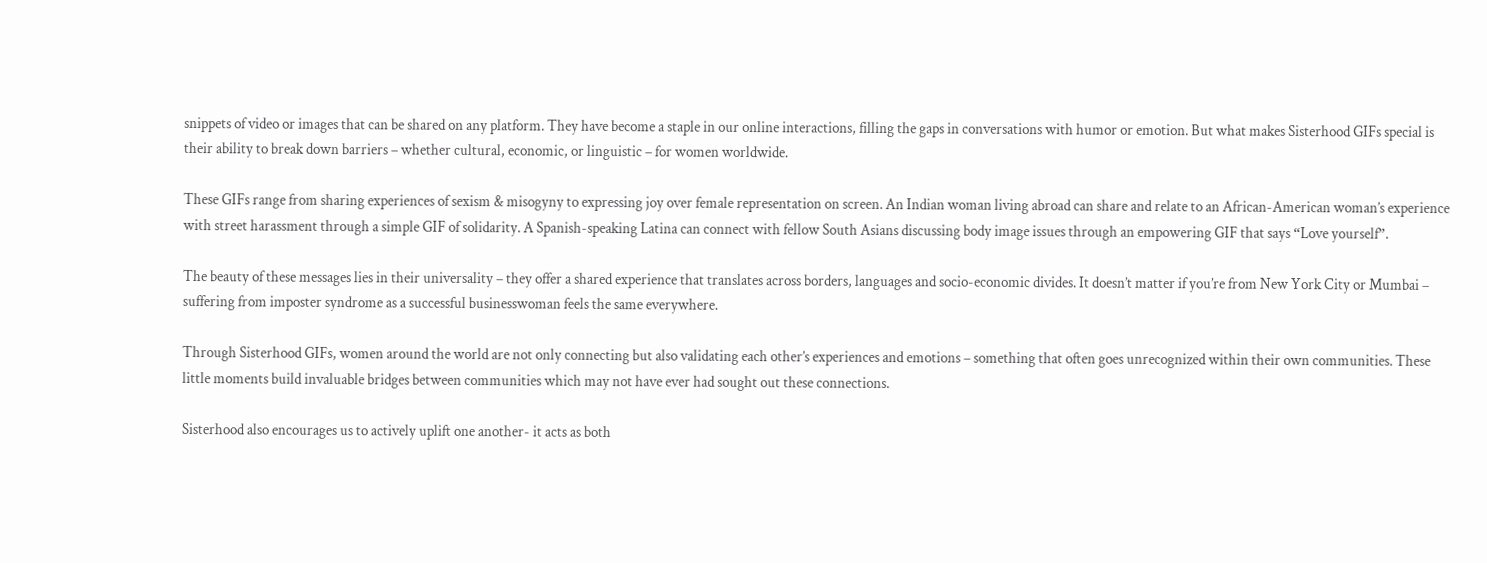snippets of video or images that can be shared on any platform. They have become a staple in our online interactions, filling the gaps in conversations with humor or emotion. But what makes Sisterhood GIFs special is their ability to break down barriers – whether cultural, economic, or linguistic – for women worldwide.

These GIFs range from sharing experiences of sexism & misogyny to expressing joy over female representation on screen. An Indian woman living abroad can share and relate to an African-American woman’s experience with street harassment through a simple GIF of solidarity. A Spanish-speaking Latina can connect with fellow South Asians discussing body image issues through an empowering GIF that says “Love yourself”.

The beauty of these messages lies in their universality – they offer a shared experience that translates across borders, languages and socio-economic divides. It doesn’t matter if you’re from New York City or Mumbai – suffering from imposter syndrome as a successful businesswoman feels the same everywhere.

Through Sisterhood GIFs, women around the world are not only connecting but also validating each other’s experiences and emotions – something that often goes unrecognized within their own communities. These little moments build invaluable bridges between communities which may not have ever had sought out these connections.

Sisterhood also encourages us to actively uplift one another- it acts as both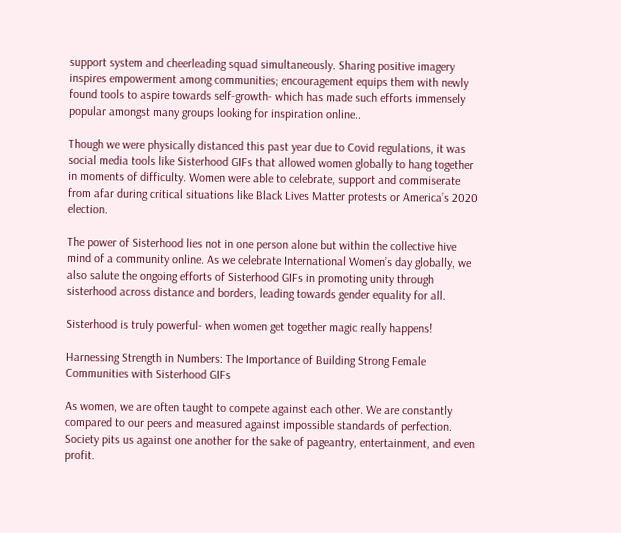support system and cheerleading squad simultaneously. Sharing positive imagery inspires empowerment among communities; encouragement equips them with newly found tools to aspire towards self-growth- which has made such efforts immensely popular amongst many groups looking for inspiration online..

Though we were physically distanced this past year due to Covid regulations, it was social media tools like Sisterhood GIFs that allowed women globally to hang together in moments of difficulty. Women were able to celebrate, support and commiserate from afar during critical situations like Black Lives Matter protests or America’s 2020 election.

The power of Sisterhood lies not in one person alone but within the collective hive mind of a community online. As we celebrate International Women’s day globally, we also salute the ongoing efforts of Sisterhood GIFs in promoting unity through sisterhood across distance and borders, leading towards gender equality for all.

Sisterhood is truly powerful- when women get together magic really happens!

Harnessing Strength in Numbers: The Importance of Building Strong Female Communities with Sisterhood GIFs

As women, we are often taught to compete against each other. We are constantly compared to our peers and measured against impossible standards of perfection. Society pits us against one another for the sake of pageantry, entertainment, and even profit.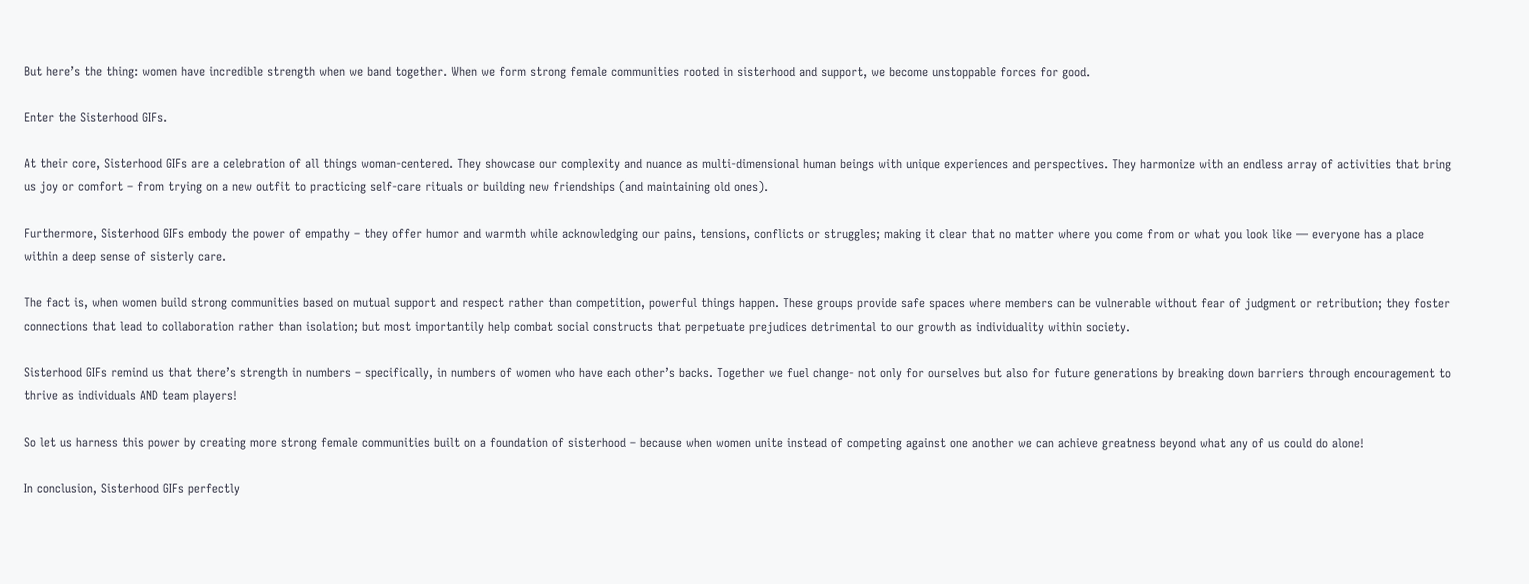But here’s the thing: women have incredible strength when we band together. When we form strong female communities rooted in sisterhood and support, we become unstoppable forces for good.

Enter the Sisterhood GIFs.

At their core, Sisterhood GIFs are a celebration of all things woman-centered. They showcase our complexity and nuance as multi-dimensional human beings with unique experiences and perspectives. They harmonize with an endless array of activities that bring us joy or comfort – from trying on a new outfit to practicing self-care rituals or building new friendships (and maintaining old ones).

Furthermore, Sisterhood GIFs embody the power of empathy – they offer humor and warmth while acknowledging our pains, tensions, conflicts or struggles; making it clear that no matter where you come from or what you look like — everyone has a place within a deep sense of sisterly care.

The fact is, when women build strong communities based on mutual support and respect rather than competition, powerful things happen. These groups provide safe spaces where members can be vulnerable without fear of judgment or retribution; they foster connections that lead to collaboration rather than isolation; but most importantily help combat social constructs that perpetuate prejudices detrimental to our growth as individuality within society.

Sisterhood GIFs remind us that there’s strength in numbers – specifically, in numbers of women who have each other’s backs. Together we fuel change- not only for ourselves but also for future generations by breaking down barriers through encouragement to thrive as individuals AND team players!

So let us harness this power by creating more strong female communities built on a foundation of sisterhood – because when women unite instead of competing against one another we can achieve greatness beyond what any of us could do alone!

In conclusion, Sisterhood GIFs perfectly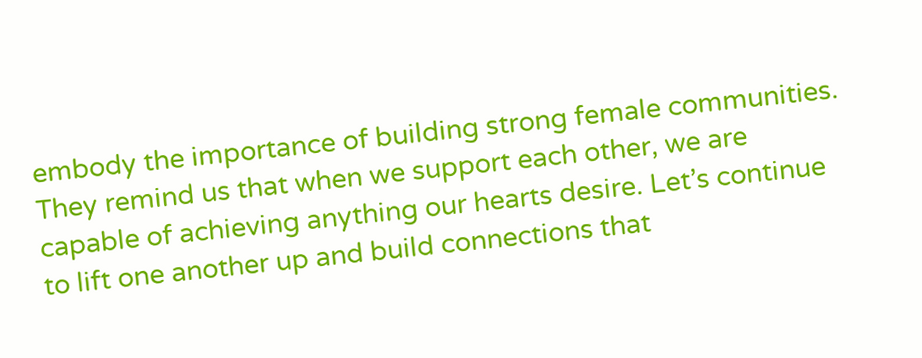embody the importance of building strong female communities. They remind us that when we support each other, we are capable of achieving anything our hearts desire. Let’s continue to lift one another up and build connections that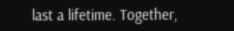last a lifetime. Together,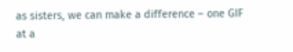as sisters, we can make a difference – one GIF at a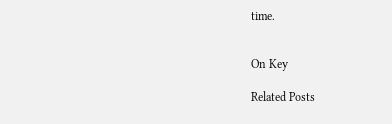time.


On Key

Related Posts